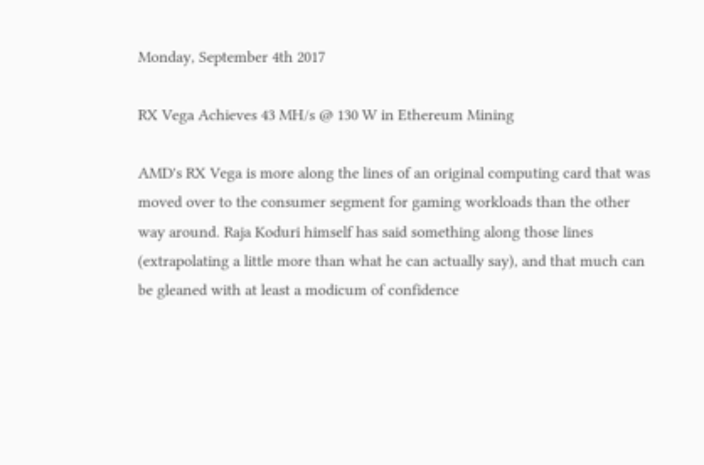Monday, September 4th 2017

RX Vega Achieves 43 MH/s @ 130 W in Ethereum Mining

AMD's RX Vega is more along the lines of an original computing card that was moved over to the consumer segment for gaming workloads than the other way around. Raja Koduri himself has said something along those lines (extrapolating a little more than what he can actually say), and that much can be gleaned with at least a modicum of confidence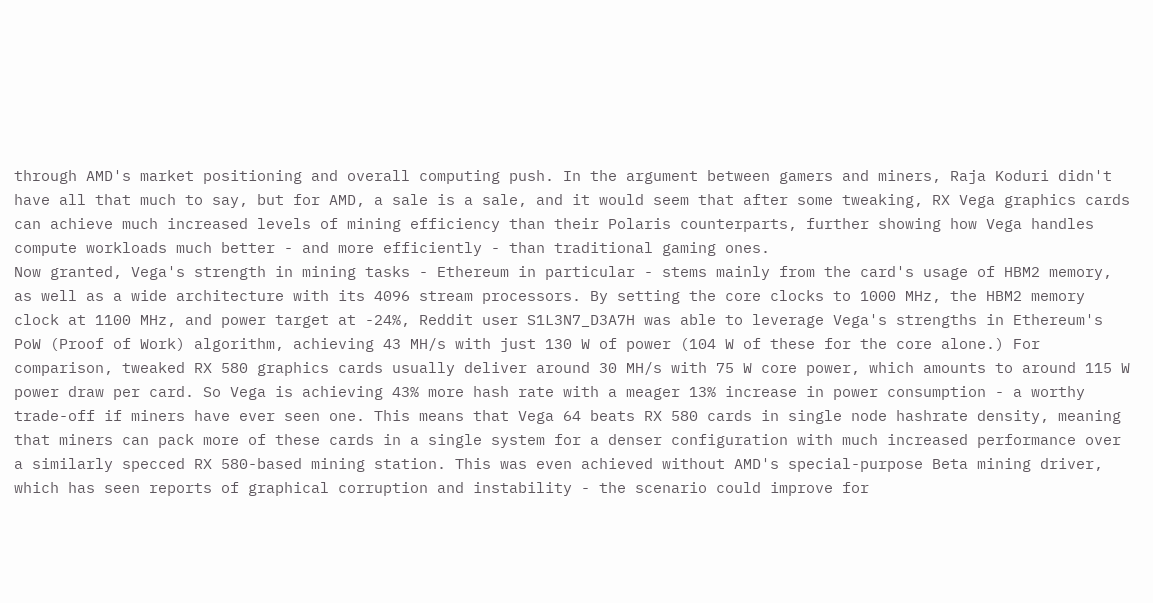through AMD's market positioning and overall computing push. In the argument between gamers and miners, Raja Koduri didn't have all that much to say, but for AMD, a sale is a sale, and it would seem that after some tweaking, RX Vega graphics cards can achieve much increased levels of mining efficiency than their Polaris counterparts, further showing how Vega handles compute workloads much better - and more efficiently - than traditional gaming ones.
Now granted, Vega's strength in mining tasks - Ethereum in particular - stems mainly from the card's usage of HBM2 memory, as well as a wide architecture with its 4096 stream processors. By setting the core clocks to 1000 MHz, the HBM2 memory clock at 1100 MHz, and power target at -24%, Reddit user S1L3N7_D3A7H was able to leverage Vega's strengths in Ethereum's PoW (Proof of Work) algorithm, achieving 43 MH/s with just 130 W of power (104 W of these for the core alone.) For comparison, tweaked RX 580 graphics cards usually deliver around 30 MH/s with 75 W core power, which amounts to around 115 W power draw per card. So Vega is achieving 43% more hash rate with a meager 13% increase in power consumption - a worthy trade-off if miners have ever seen one. This means that Vega 64 beats RX 580 cards in single node hashrate density, meaning that miners can pack more of these cards in a single system for a denser configuration with much increased performance over a similarly specced RX 580-based mining station. This was even achieved without AMD's special-purpose Beta mining driver, which has seen reports of graphical corruption and instability - the scenario could improve for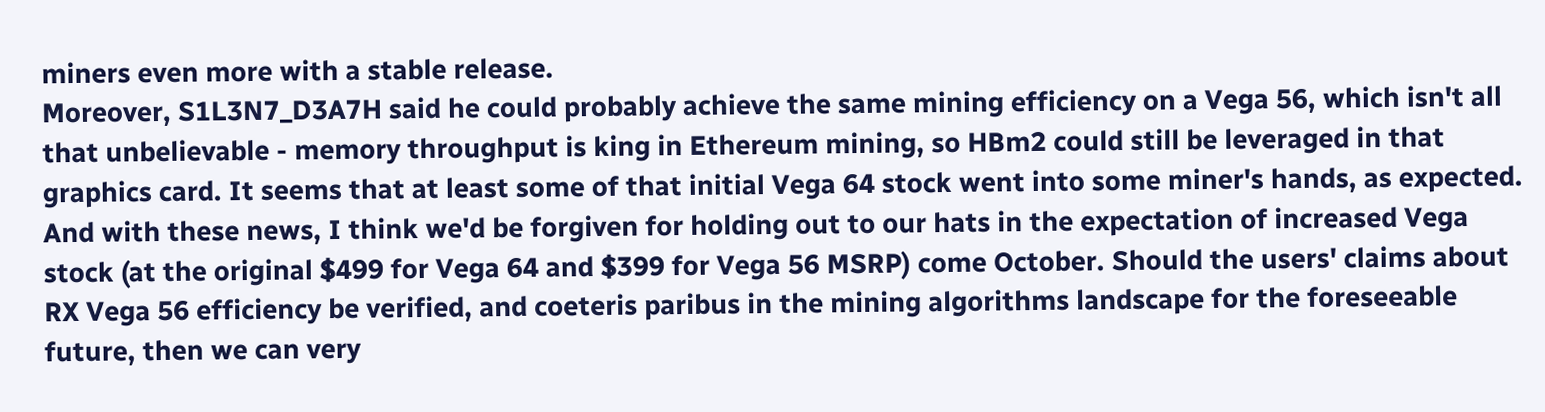miners even more with a stable release.
Moreover, S1L3N7_D3A7H said he could probably achieve the same mining efficiency on a Vega 56, which isn't all that unbelievable - memory throughput is king in Ethereum mining, so HBm2 could still be leveraged in that graphics card. It seems that at least some of that initial Vega 64 stock went into some miner's hands, as expected. And with these news, I think we'd be forgiven for holding out to our hats in the expectation of increased Vega stock (at the original $499 for Vega 64 and $399 for Vega 56 MSRP) come October. Should the users' claims about RX Vega 56 efficiency be verified, and coeteris paribus in the mining algorithms landscape for the foreseeable future, then we can very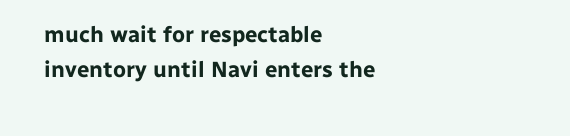much wait for respectable inventory until Navi enters the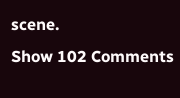scene.
Show 102 Comments